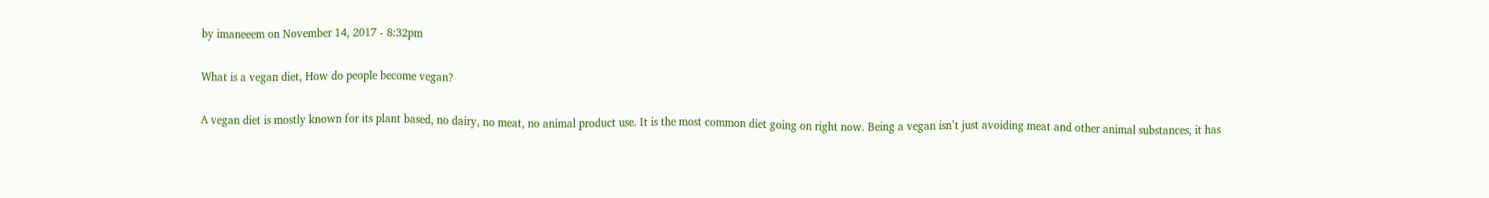by imaneeem on November 14, 2017 - 8:32pm

What is a vegan diet, How do people become vegan?

A vegan diet is mostly known for its plant based, no dairy, no meat, no animal product use. It is the most common diet going on right now. Being a vegan isn’t just avoiding meat and other animal substances, it has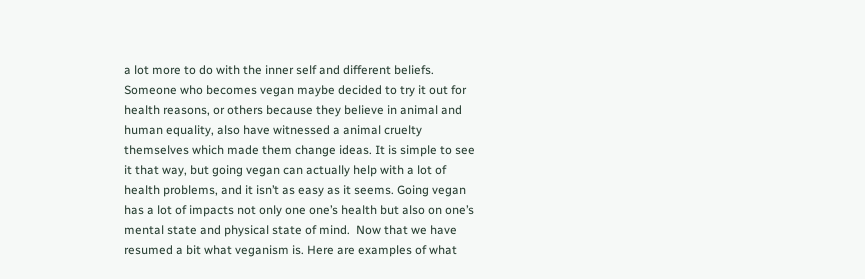a lot more to do with the inner self and different beliefs.  Someone who becomes vegan maybe decided to try it out for health reasons, or others because they believe in animal and human equality, also have witnessed a animal cruelty themselves which made them change ideas. It is simple to see it that way, but going vegan can actually help with a lot of health problems, and it isn’t as easy as it seems. Going vegan has a lot of impacts not only one one’s health but also on one’s mental state and physical state of mind.  Now that we have resumed a bit what veganism is. Here are examples of what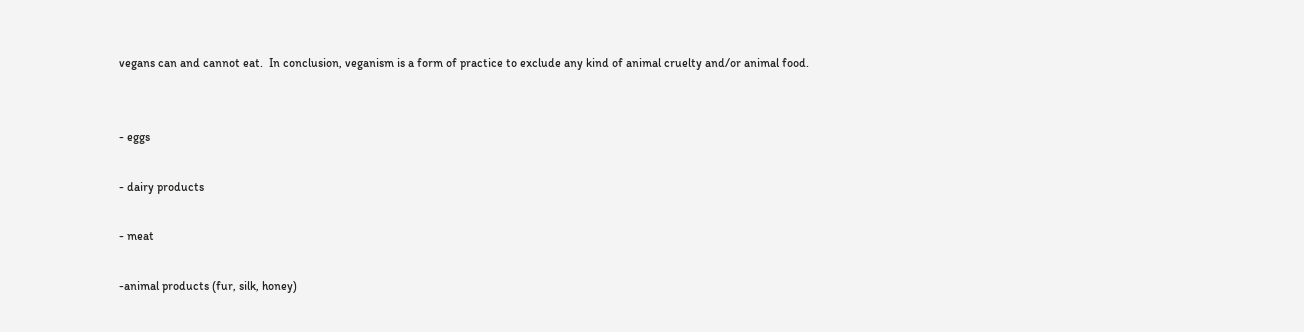vegans can and cannot eat.  In conclusion, veganism is a form of practice to exclude any kind of animal cruelty and/or animal food.


- eggs

- dairy products

- meat

-animal products (fur, silk, honey)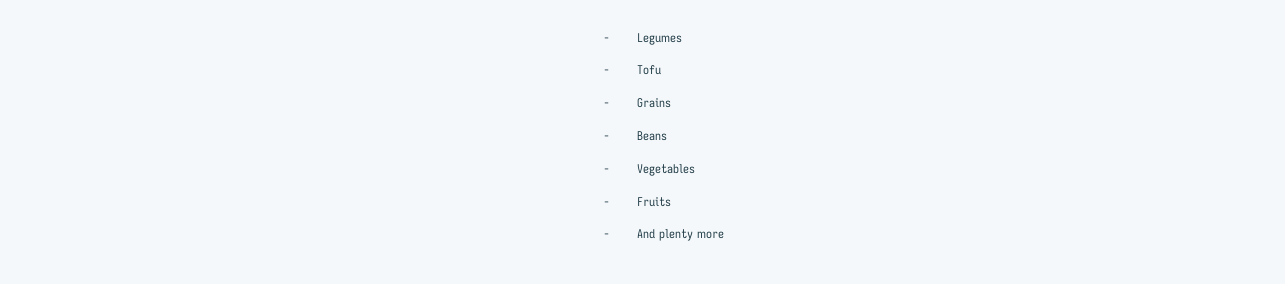-       Legumes

-       Tofu

-       Grains

-       Beans

-       Vegetables

-       Fruits

-       And plenty more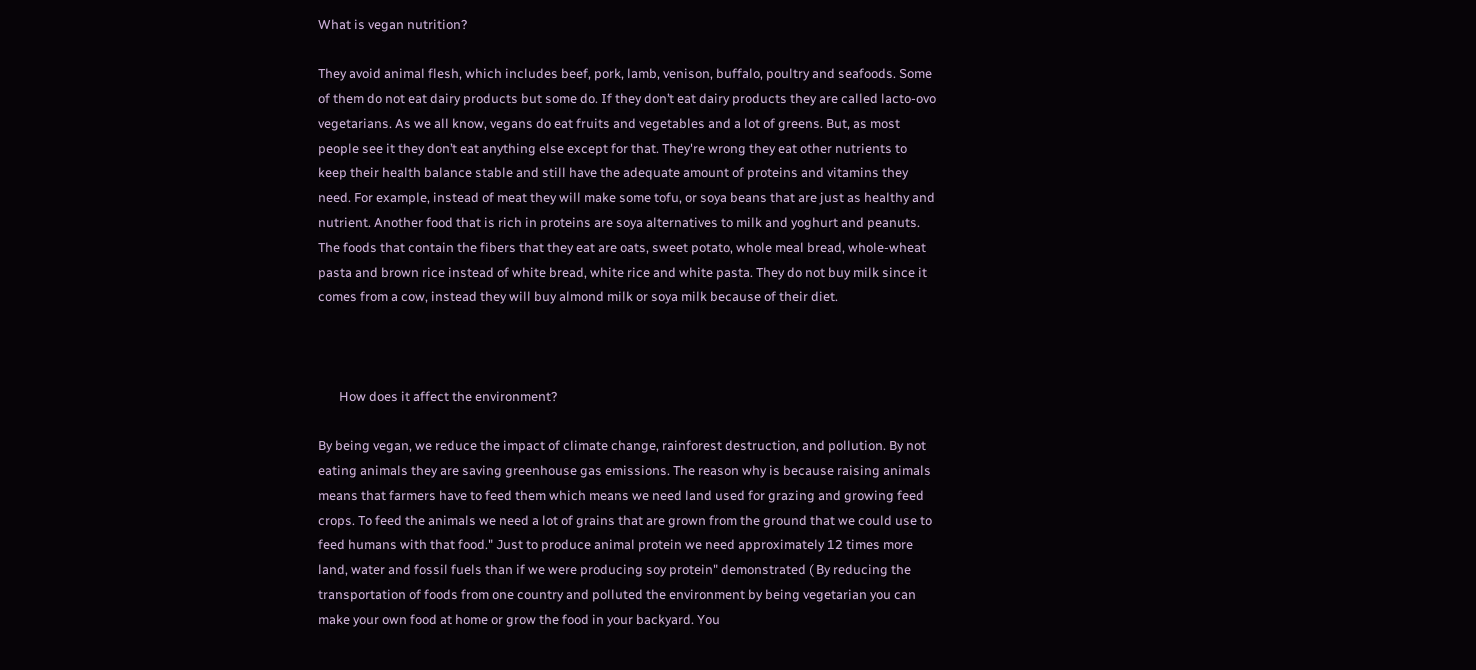What is vegan nutrition?

They avoid animal flesh, which includes beef, pork, lamb, venison, buffalo, poultry and seafoods. Some of them do not eat dairy products but some do. If they don’t eat dairy products they are called lacto-ovo vegetarians. As we all know, vegans do eat fruits and vegetables and a lot of greens. But, as most people see it they don’t eat anything else except for that. They're wrong they eat other nutrients to keep their health balance stable and still have the adequate amount of proteins and vitamins they need. For example, instead of meat they will make some tofu, or soya beans that are just as healthy and nutrient. Another food that is rich in proteins are soya alternatives to milk and yoghurt and peanuts. The foods that contain the fibers that they eat are oats, sweet potato, whole meal bread, whole-wheat pasta and brown rice instead of white bread, white rice and white pasta. They do not buy milk since it comes from a cow, instead they will buy almond milk or soya milk because of their diet.



       How does it affect the environment?

By being vegan, we reduce the impact of climate change, rainforest destruction, and pollution. By not eating animals they are saving greenhouse gas emissions. The reason why is because raising animals means that farmers have to feed them which means we need land used for grazing and growing feed crops. To feed the animals we need a lot of grains that are grown from the ground that we could use to feed humans with that food." Just to produce animal protein we need approximately 12 times more land, water and fossil fuels than if we were producing soy protein" demonstrated ( By reducing the transportation of foods from one country and polluted the environment by being vegetarian you can make your own food at home or grow the food in your backyard. You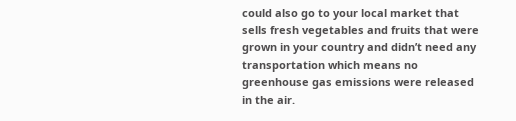could also go to your local market that sells fresh vegetables and fruits that were grown in your country and didn’t need any transportation which means no greenhouse gas emissions were released in the air.